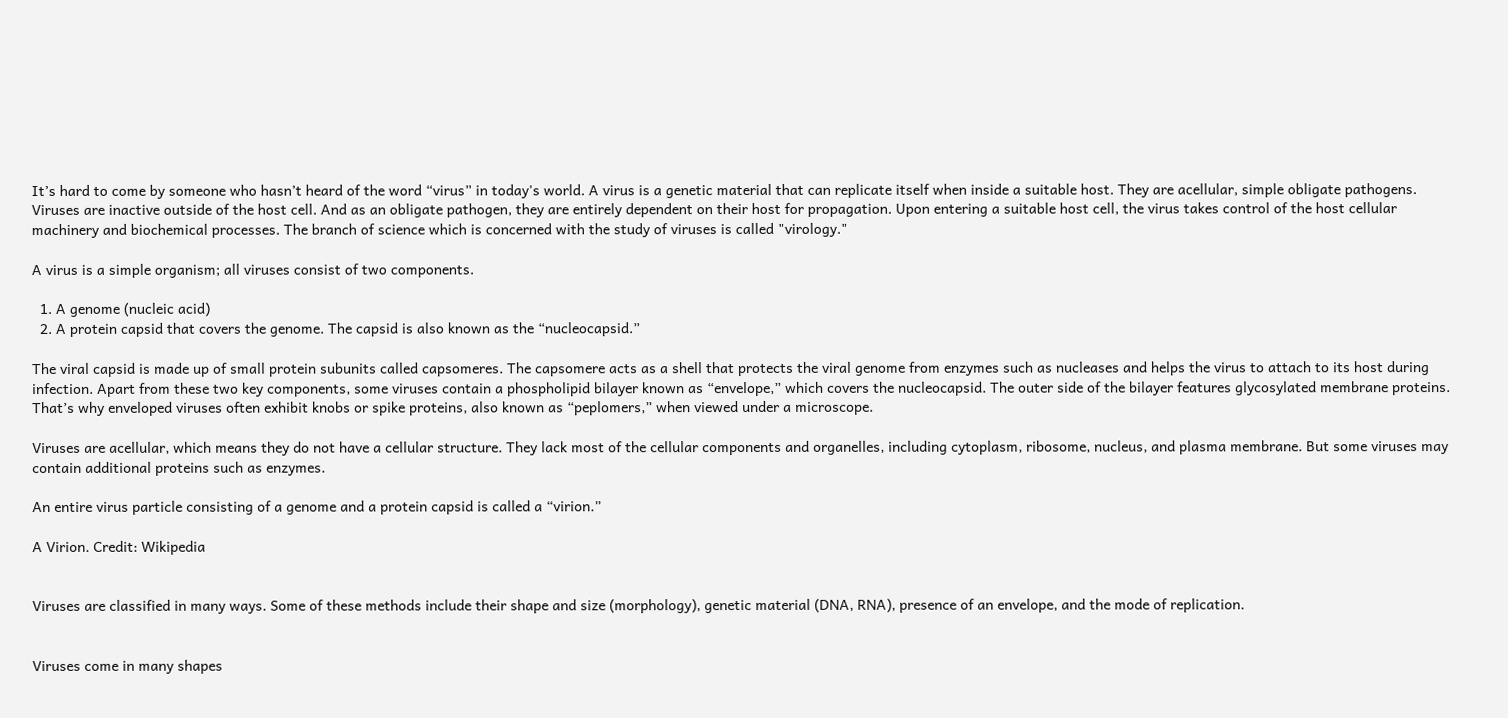It’s hard to come by someone who hasn’t heard of the word “virus” in today's world. A virus is a genetic material that can replicate itself when inside a suitable host. They are acellular, simple obligate pathogens. Viruses are inactive outside of the host cell. And as an obligate pathogen, they are entirely dependent on their host for propagation. Upon entering a suitable host cell, the virus takes control of the host cellular machinery and biochemical processes. The branch of science which is concerned with the study of viruses is called "virology."

A virus is a simple organism; all viruses consist of two components.

  1. A genome (nucleic acid)
  2. A protein capsid that covers the genome. The capsid is also known as the “nucleocapsid.”

The viral capsid is made up of small protein subunits called capsomeres. The capsomere acts as a shell that protects the viral genome from enzymes such as nucleases and helps the virus to attach to its host during infection. Apart from these two key components, some viruses contain a phospholipid bilayer known as “envelope,” which covers the nucleocapsid. The outer side of the bilayer features glycosylated membrane proteins. That’s why enveloped viruses often exhibit knobs or spike proteins, also known as “peplomers,” when viewed under a microscope.

Viruses are acellular, which means they do not have a cellular structure. They lack most of the cellular components and organelles, including cytoplasm, ribosome, nucleus, and plasma membrane. But some viruses may contain additional proteins such as enzymes.

An entire virus particle consisting of a genome and a protein capsid is called a “virion.”

A Virion. Credit: Wikipedia


Viruses are classified in many ways. Some of these methods include their shape and size (morphology), genetic material (DNA, RNA), presence of an envelope, and the mode of replication.


Viruses come in many shapes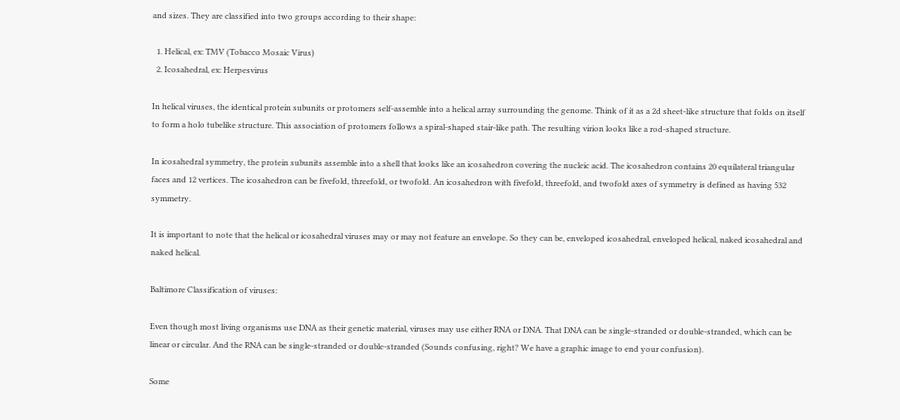and sizes. They are classified into two groups according to their shape:

  1. Helical, ex: TMV (Tobacco Mosaic Virus)
  2. Icosahedral, ex: Herpesvirus

In helical viruses, the identical protein subunits or protomers self-assemble into a helical array surrounding the genome. Think of it as a 2d sheet-like structure that folds on itself to form a holo tubelike structure. This association of protomers follows a spiral-shaped stair-like path. The resulting virion looks like a rod-shaped structure.

In icosahedral symmetry, the protein subunits assemble into a shell that looks like an icosahedron covering the nucleic acid. The icosahedron contains 20 equilateral triangular faces and 12 vertices. The icosahedron can be fivefold, threefold, or twofold. An icosahedron with fivefold, threefold, and twofold axes of symmetry is defined as having 532 symmetry.

It is important to note that the helical or icosahedral viruses may or may not feature an envelope. So they can be, enveloped icosahedral, enveloped helical, naked icosahedral and naked helical.

Baltimore Classification of viruses:

Even though most living organisms use DNA as their genetic material, viruses may use either RNA or DNA. That DNA can be single-stranded or double-stranded, which can be linear or circular. And the RNA can be single-stranded or double-stranded (Sounds confusing, right? We have a graphic image to end your confusion).

Some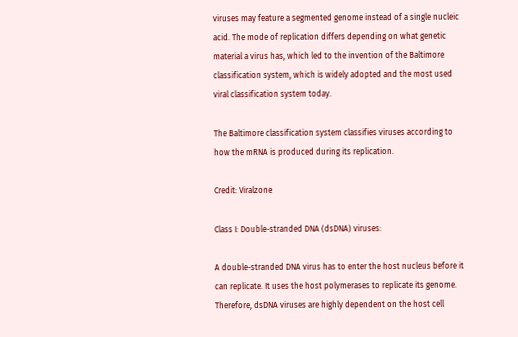viruses may feature a segmented genome instead of a single nucleic acid. The mode of replication differs depending on what genetic material a virus has, which led to the invention of the Baltimore classification system, which is widely adopted and the most used viral classification system today.

The Baltimore classification system classifies viruses according to how the mRNA is produced during its replication.

Credit: Viralzone

Class I: Double-stranded DNA (dsDNA) viruses:

A double-stranded DNA virus has to enter the host nucleus before it can replicate. It uses the host polymerases to replicate its genome. Therefore, dsDNA viruses are highly dependent on the host cell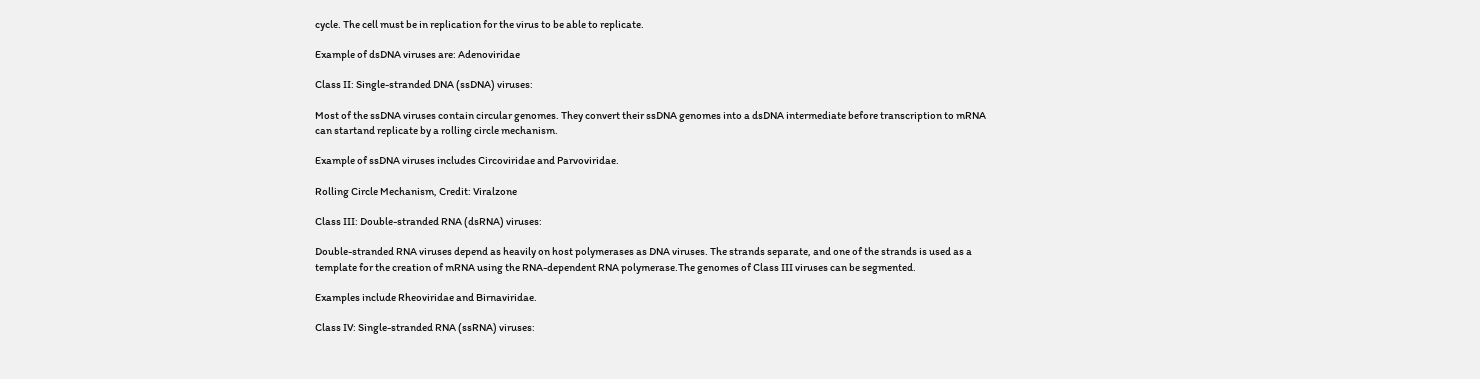cycle. The cell must be in replication for the virus to be able to replicate.

Example of dsDNA viruses are: Adenoviridae

Class II: Single-stranded DNA (ssDNA) viruses:

Most of the ssDNA viruses contain circular genomes. They convert their ssDNA genomes into a dsDNA intermediate before transcription to mRNA can startand replicate by a rolling circle mechanism.

Example of ssDNA viruses includes Circoviridae and Parvoviridae.

Rolling Circle Mechanism, Credit: Viralzone

Class III: Double-stranded RNA (dsRNA) viruses:

Double-stranded RNA viruses depend as heavily on host polymerases as DNA viruses. The strands separate, and one of the strands is used as a template for the creation of mRNA using the RNA-dependent RNA polymerase.The genomes of Class III viruses can be segmented.

Examples include Rheoviridae and Birnaviridae.

Class IV: Single-stranded RNA (ssRNA) viruses: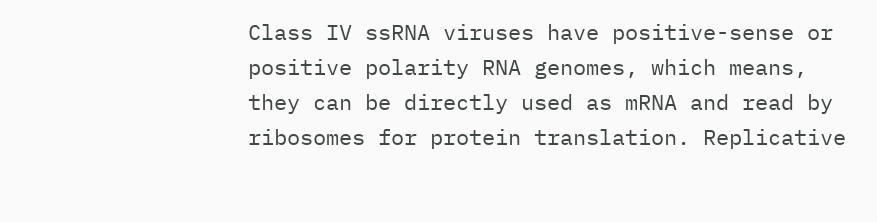Class IV ssRNA viruses have positive-sense or positive polarity RNA genomes, which means, they can be directly used as mRNA and read by ribosomes for protein translation. Replicative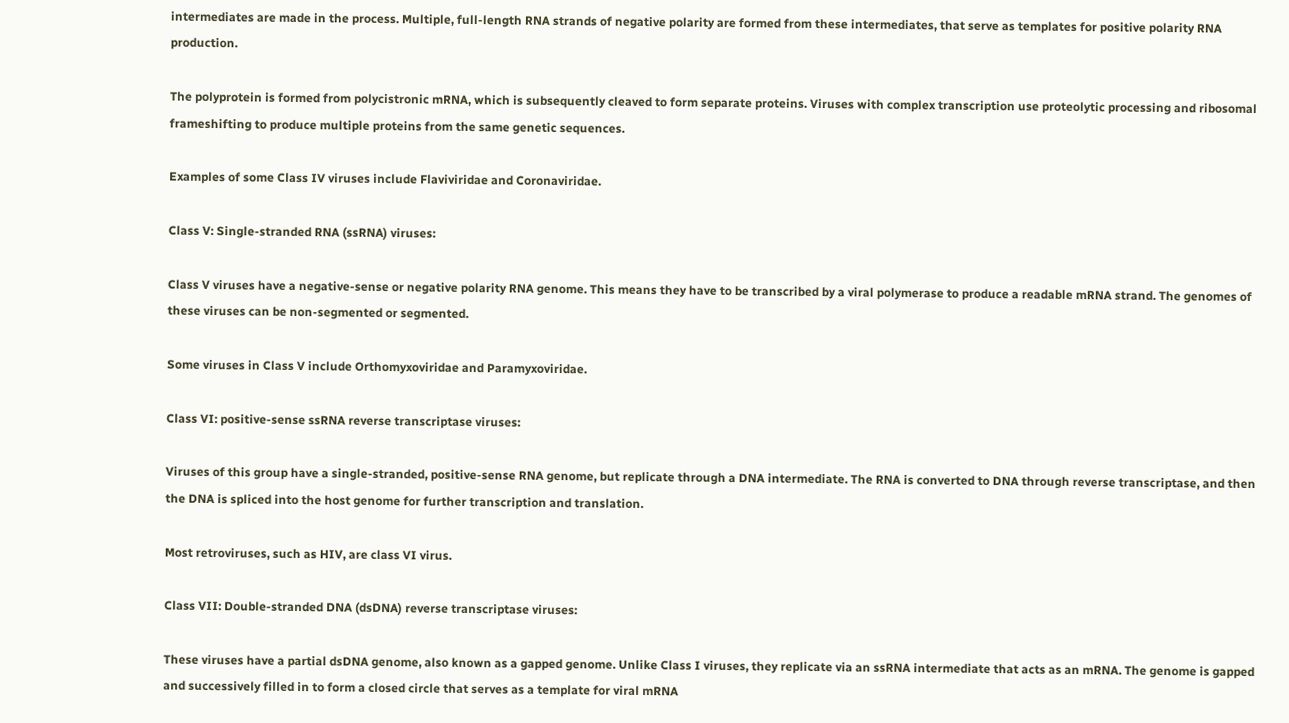intermediates are made in the process. Multiple, full-length RNA strands of negative polarity are formed from these intermediates, that serve as templates for positive polarity RNA production.

The polyprotein is formed from polycistronic mRNA, which is subsequently cleaved to form separate proteins. Viruses with complex transcription use proteolytic processing and ribosomal frameshifting to produce multiple proteins from the same genetic sequences.

Examples of some Class IV viruses include Flaviviridae and Coronaviridae.

Class V: Single-stranded RNA (ssRNA) viruses:

Class V viruses have a negative-sense or negative polarity RNA genome. This means they have to be transcribed by a viral polymerase to produce a readable mRNA strand. The genomes of these viruses can be non-segmented or segmented.

Some viruses in Class V include Orthomyxoviridae and Paramyxoviridae.

Class VI: positive-sense ssRNA reverse transcriptase viruses:

Viruses of this group have a single-stranded, positive-sense RNA genome, but replicate through a DNA intermediate. The RNA is converted to DNA through reverse transcriptase, and then the DNA is spliced into the host genome for further transcription and translation.

Most retroviruses, such as HIV, are class VI virus.

Class VII: Double-stranded DNA (dsDNA) reverse transcriptase viruses:

These viruses have a partial dsDNA genome, also known as a gapped genome. Unlike Class I viruses, they replicate via an ssRNA intermediate that acts as an mRNA. The genome is gapped and successively filled in to form a closed circle that serves as a template for viral mRNA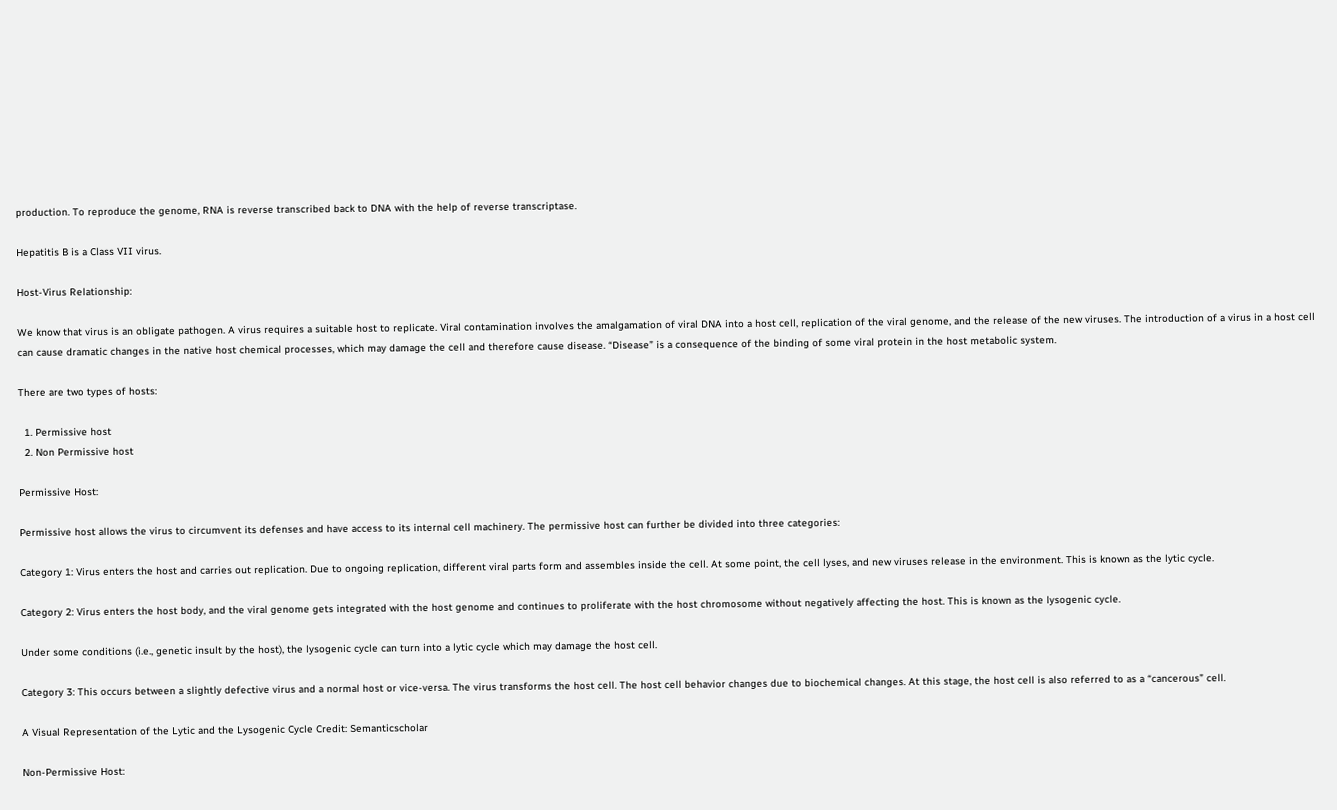production. To reproduce the genome, RNA is reverse transcribed back to DNA with the help of reverse transcriptase.

Hepatitis B is a Class VII virus.

Host-Virus Relationship:

We know that virus is an obligate pathogen. A virus requires a suitable host to replicate. Viral contamination involves the amalgamation of viral DNA into a host cell, replication of the viral genome, and the release of the new viruses. The introduction of a virus in a host cell can cause dramatic changes in the native host chemical processes, which may damage the cell and therefore cause disease. “Disease” is a consequence of the binding of some viral protein in the host metabolic system.

There are two types of hosts:

  1. Permissive host
  2. Non Permissive host

Permissive Host:

Permissive host allows the virus to circumvent its defenses and have access to its internal cell machinery. The permissive host can further be divided into three categories:

Category 1: Virus enters the host and carries out replication. Due to ongoing replication, different viral parts form and assembles inside the cell. At some point, the cell lyses, and new viruses release in the environment. This is known as the lytic cycle.

Category 2: Virus enters the host body, and the viral genome gets integrated with the host genome and continues to proliferate with the host chromosome without negatively affecting the host. This is known as the lysogenic cycle.

Under some conditions (i.e., genetic insult by the host), the lysogenic cycle can turn into a lytic cycle which may damage the host cell.

Category 3: This occurs between a slightly defective virus and a normal host or vice-versa. The virus transforms the host cell. The host cell behavior changes due to biochemical changes. At this stage, the host cell is also referred to as a “cancerous” cell.

A Visual Representation of the Lytic and the Lysogenic Cycle Credit: Semanticscholar

Non-Permissive Host: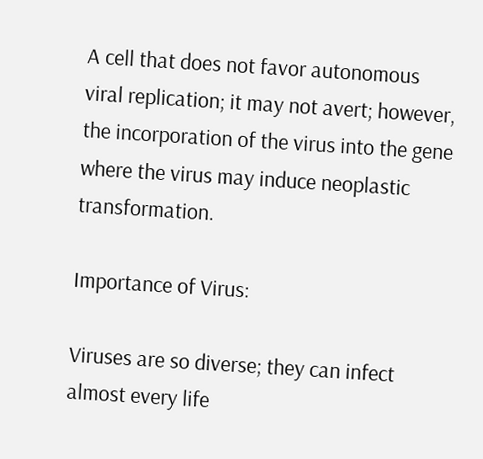A cell that does not favor autonomous viral replication; it may not avert; however, the incorporation of the virus into the gene where the virus may induce neoplastic transformation.

Importance of Virus:

Viruses are so diverse; they can infect almost every life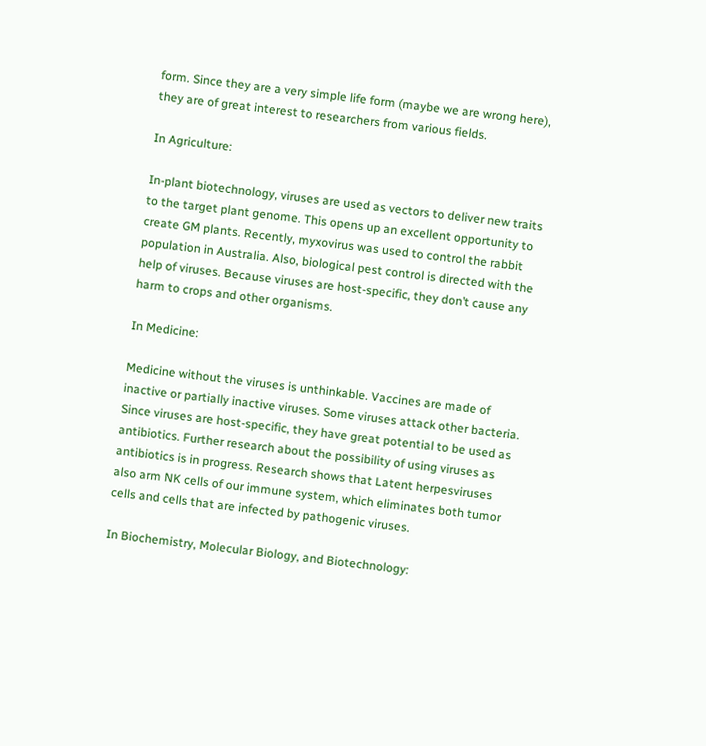form. Since they are a very simple life form (maybe we are wrong here), they are of great interest to researchers from various fields.

In Agriculture:

In-plant biotechnology, viruses are used as vectors to deliver new traits to the target plant genome. This opens up an excellent opportunity to create GM plants. Recently, myxovirus was used to control the rabbit population in Australia. Also, biological pest control is directed with the help of viruses. Because viruses are host-specific, they don’t cause any harm to crops and other organisms.

In Medicine:

Medicine without the viruses is unthinkable. Vaccines are made of inactive or partially inactive viruses. Some viruses attack other bacteria. Since viruses are host-specific, they have great potential to be used as antibiotics. Further research about the possibility of using viruses as antibiotics is in progress. Research shows that Latent herpesviruses also arm NK cells of our immune system, which eliminates both tumor cells and cells that are infected by pathogenic viruses.

In Biochemistry, Molecular Biology, and Biotechnology: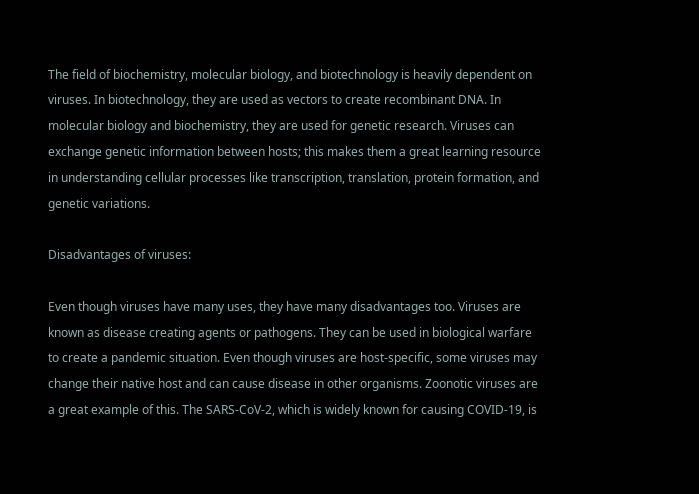The field of biochemistry, molecular biology, and biotechnology is heavily dependent on viruses. In biotechnology, they are used as vectors to create recombinant DNA. In molecular biology and biochemistry, they are used for genetic research. Viruses can exchange genetic information between hosts; this makes them a great learning resource in understanding cellular processes like transcription, translation, protein formation, and genetic variations.

Disadvantages of viruses:

Even though viruses have many uses, they have many disadvantages too. Viruses are known as disease creating agents or pathogens. They can be used in biological warfare to create a pandemic situation. Even though viruses are host-specific, some viruses may change their native host and can cause disease in other organisms. Zoonotic viruses are a great example of this. The SARS-CoV-2, which is widely known for causing COVID-19, is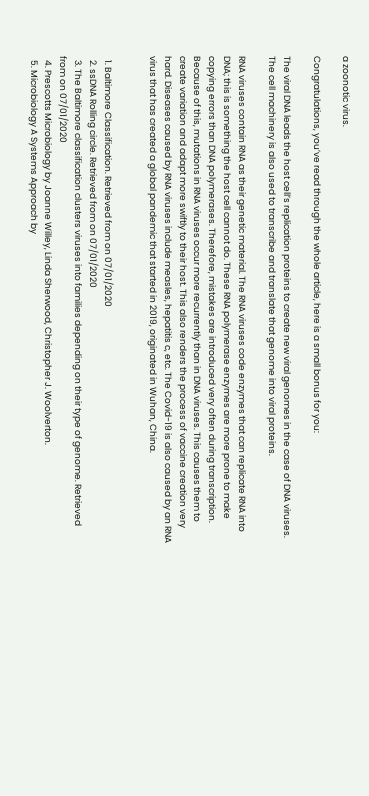a zoonotic virus.

Congratulations, you’ve read through the whole article, here is a small bonus for you:

The viral DNA leads the host cell’s replication proteins to create new viral genomes in the case of DNA viruses. The cell machinery is also used to transcribe and translate that genome into viral proteins.

RNA viruses contain RNA as their genetic material. The RNA viruses code enzymes that can replicate RNA into DNA; this is something the host cell cannot do. These RNA polymerase enzymes are more prone to make copying errors than DNA polymerases. Therefore, mistakes are introduced very often during transcription. Because of this, mutations in RNA viruses occur more recurrently than in DNA viruses. This causes them to create variation and adapt more swiftly to their host. This also renders the process of vaccine creation very hard. Diseases caused by RNA viruses include measles, hepatitis c, etc. The Covid-19 is also caused by an RNA virus that has created a global pandemic that started in 2019, originated in Wuhan, China.


  1. Baltimore Classification. Retrieved from on 07/01/2020
  2. ssDNA Rolling circle. Retrieved from on 07/01/2020
  3. The Baltimore classification clusters viruses into families depending on their type of genome. Retrieved from on 07/01/2020
  4. Prescotts Microbiology by Joanne Willey, Linda Sherwood, Christopher J. Woolverton.
  5. Microbiology A Systems Approach by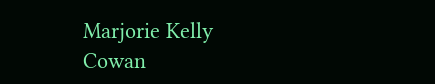Marjorie Kelly Cowan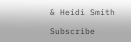& Heidi Smith

Subscribe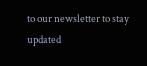to our newsletter to stay updated